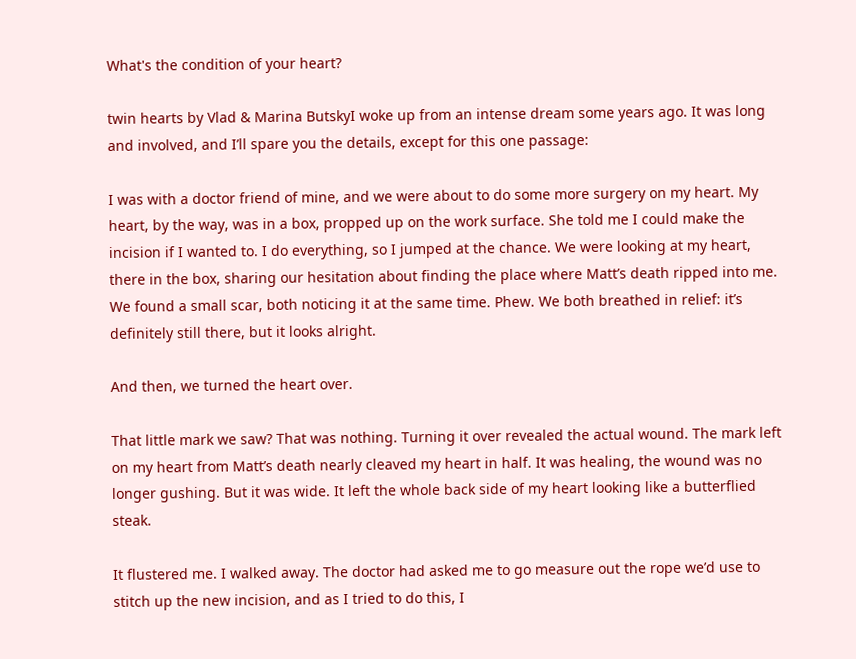What's the condition of your heart?

twin hearts by Vlad & Marina ButskyI woke up from an intense dream some years ago. It was long and involved, and I’ll spare you the details, except for this one passage:

I was with a doctor friend of mine, and we were about to do some more surgery on my heart. My heart, by the way, was in a box, propped up on the work surface. She told me I could make the incision if I wanted to. I do everything, so I jumped at the chance. We were looking at my heart, there in the box, sharing our hesitation about finding the place where Matt’s death ripped into me. We found a small scar, both noticing it at the same time. Phew. We both breathed in relief: it’s definitely still there, but it looks alright.

And then, we turned the heart over.

That little mark we saw? That was nothing. Turning it over revealed the actual wound. The mark left on my heart from Matt’s death nearly cleaved my heart in half. It was healing, the wound was no longer gushing. But it was wide. It left the whole back side of my heart looking like a butterflied steak.

It flustered me. I walked away. The doctor had asked me to go measure out the rope we’d use to stitch up the new incision, and as I tried to do this, I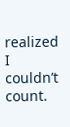realized I couldn’t count.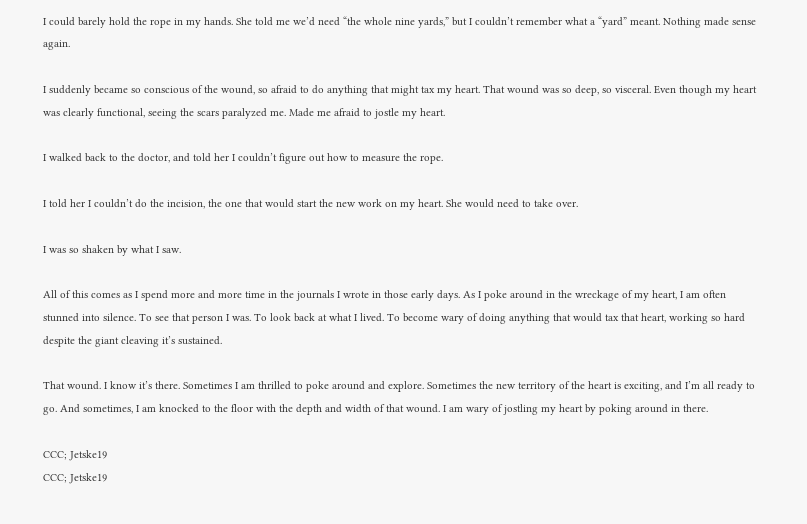I could barely hold the rope in my hands. She told me we’d need “the whole nine yards,” but I couldn’t remember what a “yard” meant. Nothing made sense again.

I suddenly became so conscious of the wound, so afraid to do anything that might tax my heart. That wound was so deep, so visceral. Even though my heart was clearly functional, seeing the scars paralyzed me. Made me afraid to jostle my heart.

I walked back to the doctor, and told her I couldn’t figure out how to measure the rope.

I told her I couldn’t do the incision, the one that would start the new work on my heart. She would need to take over.

I was so shaken by what I saw.

All of this comes as I spend more and more time in the journals I wrote in those early days. As I poke around in the wreckage of my heart, I am often stunned into silence. To see that person I was. To look back at what I lived. To become wary of doing anything that would tax that heart, working so hard despite the giant cleaving it’s sustained.

That wound. I know it’s there. Sometimes I am thrilled to poke around and explore. Sometimes the new territory of the heart is exciting, and I’m all ready to go. And sometimes, I am knocked to the floor with the depth and width of that wound. I am wary of jostling my heart by poking around in there.

CCC; Jetske19
CCC; Jetske19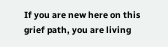If you are new here on this grief path, you are living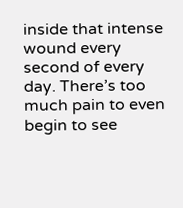inside that intense wound every second of every day. There’s too much pain to even begin to see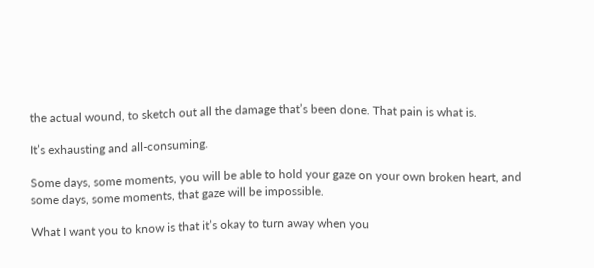the actual wound, to sketch out all the damage that’s been done. That pain is what is.

It’s exhausting and all-consuming.

Some days, some moments, you will be able to hold your gaze on your own broken heart, and some days, some moments, that gaze will be impossible.

What I want you to know is that it’s okay to turn away when you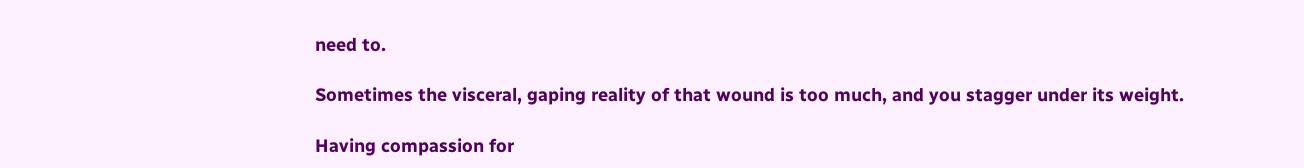need to.

Sometimes the visceral, gaping reality of that wound is too much, and you stagger under its weight.

Having compassion for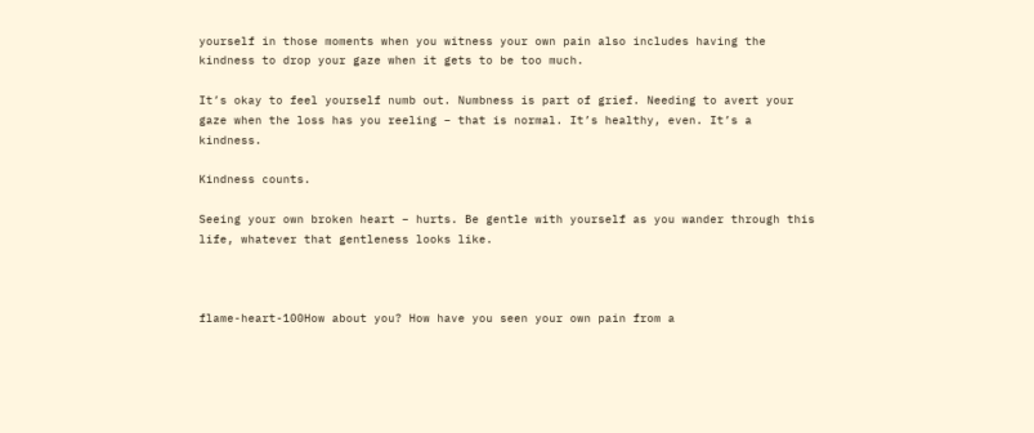yourself in those moments when you witness your own pain also includes having the kindness to drop your gaze when it gets to be too much.

It’s okay to feel yourself numb out. Numbness is part of grief. Needing to avert your gaze when the loss has you reeling – that is normal. It’s healthy, even. It’s a kindness.

Kindness counts.

Seeing your own broken heart – hurts. Be gentle with yourself as you wander through this life, whatever that gentleness looks like.



flame-heart-100How about you? How have you seen your own pain from a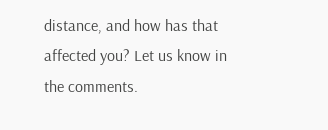distance, and how has that affected you? Let us know in the comments.